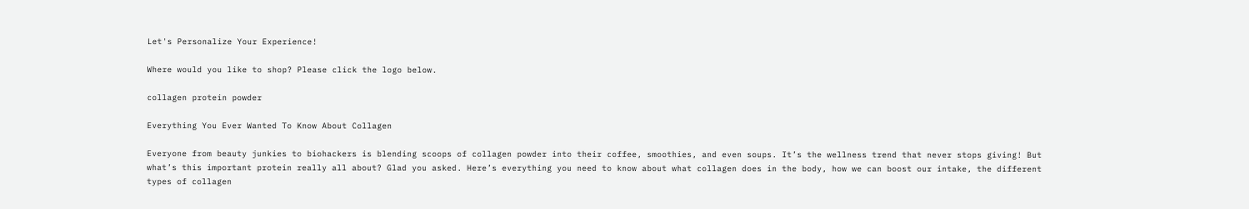Let's Personalize Your Experience!

Where would you like to shop? Please click the logo below.

collagen protein powder

Everything You Ever Wanted To Know About Collagen

Everyone from beauty junkies to biohackers is blending scoops of collagen powder into their coffee, smoothies, and even soups. It’s the wellness trend that never stops giving! But what’s this important protein really all about? Glad you asked. Here’s everything you need to know about what collagen does in the body, how we can boost our intake, the different types of collagen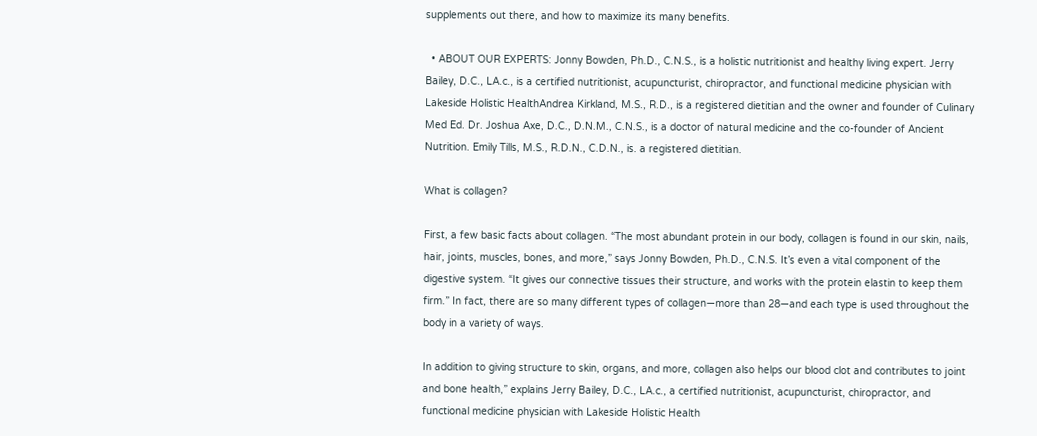supplements out there, and how to maximize its many benefits.

  • ABOUT OUR EXPERTS: Jonny Bowden, Ph.D., C.N.S., is a holistic nutritionist and healthy living expert. Jerry Bailey, D.C., LA.c., is a certified nutritionist, acupuncturist, chiropractor, and functional medicine physician with Lakeside Holistic HealthAndrea Kirkland, M.S., R.D., is a registered dietitian and the owner and founder of Culinary Med Ed. Dr. Joshua Axe, D.C., D.N.M., C.N.S., is a doctor of natural medicine and the co-founder of Ancient Nutrition. Emily Tills, M.S., R.D.N., C.D.N., is. a registered dietitian.

What is collagen?

First, a few basic facts about collagen. “The most abundant protein in our body, collagen is found in our skin, nails, hair, joints, muscles, bones, and more,” says Jonny Bowden, Ph.D., C.N.S. It’s even a vital component of the digestive system. “It gives our connective tissues their structure, and works with the protein elastin to keep them firm.” In fact, there are so many different types of collagen—more than 28—and each type is used throughout the body in a variety of ways.

In addition to giving structure to skin, organs, and more, collagen also helps our blood clot and contributes to joint and bone health,” explains Jerry Bailey, D.C., LA.c., a certified nutritionist, acupuncturist, chiropractor, and functional medicine physician with Lakeside Holistic Health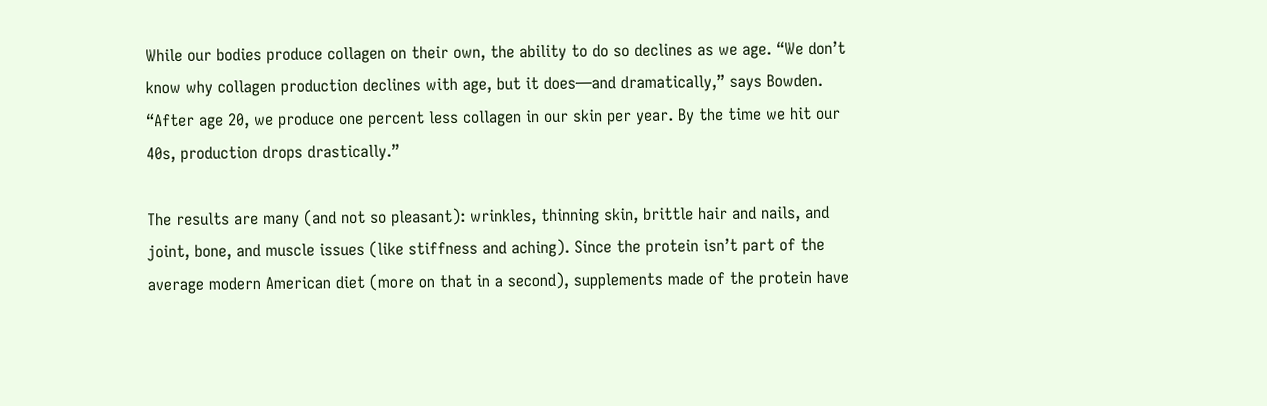While our bodies produce collagen on their own, the ability to do so declines as we age. “We don’t know why collagen production declines with age, but it does—and dramatically,” says Bowden. “After age 20, we produce one percent less collagen in our skin per year. By the time we hit our 40s, production drops drastically.”

The results are many (and not so pleasant): wrinkles, thinning skin, brittle hair and nails, and joint, bone, and muscle issues (like stiffness and aching). Since the protein isn’t part of the average modern American diet (more on that in a second), supplements made of the protein have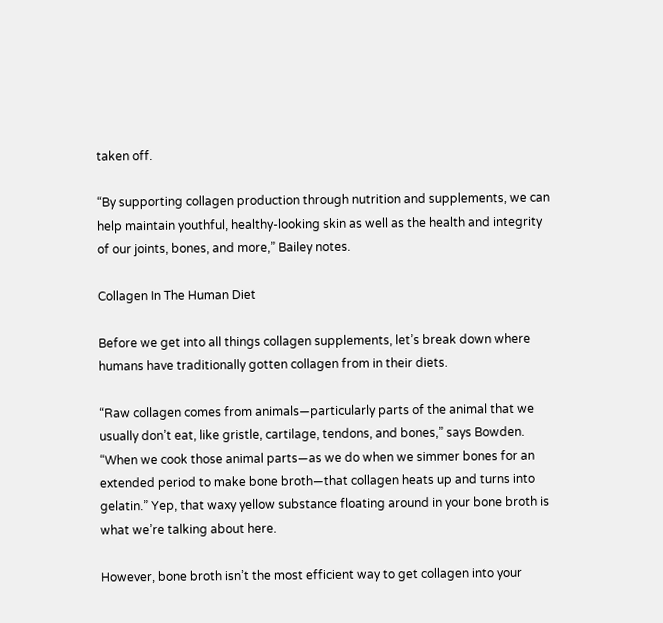taken off.

“By supporting collagen production through nutrition and supplements, we can help maintain youthful, healthy-looking skin as well as the health and integrity of our joints, bones, and more,” Bailey notes.

Collagen In The Human Diet

Before we get into all things collagen supplements, let’s break down where humans have traditionally gotten collagen from in their diets.

“Raw collagen comes from animals—particularly parts of the animal that we usually don’t eat, like gristle, cartilage, tendons, and bones,” says Bowden. “When we cook those animal parts—as we do when we simmer bones for an extended period to make bone broth—that collagen heats up and turns into gelatin.” Yep, that waxy yellow substance floating around in your bone broth is what we’re talking about here.

However, bone broth isn’t the most efficient way to get collagen into your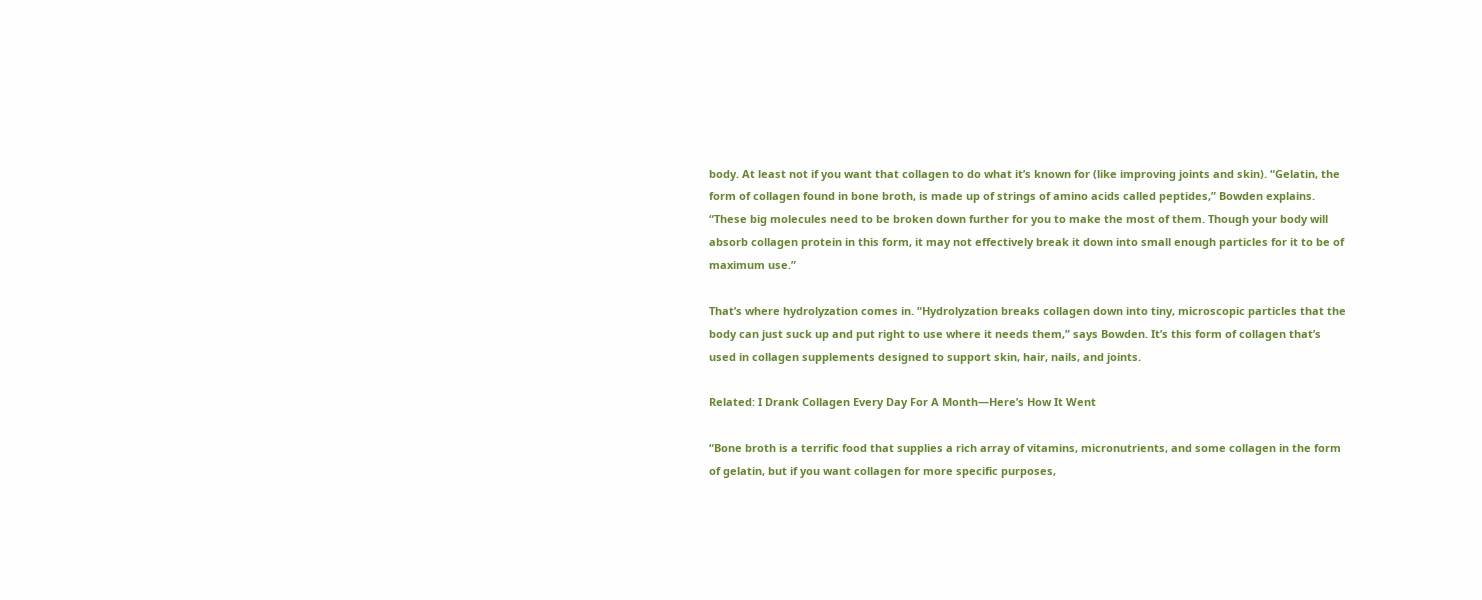body. At least not if you want that collagen to do what it’s known for (like improving joints and skin). “Gelatin, the form of collagen found in bone broth, is made up of strings of amino acids called peptides,” Bowden explains. “These big molecules need to be broken down further for you to make the most of them. Though your body will absorb collagen protein in this form, it may not effectively break it down into small enough particles for it to be of maximum use.”

That’s where hydrolyzation comes in. “Hydrolyzation breaks collagen down into tiny, microscopic particles that the body can just suck up and put right to use where it needs them,” says Bowden. It’s this form of collagen that’s used in collagen supplements designed to support skin, hair, nails, and joints.

Related: I Drank Collagen Every Day For A Month—Here’s How It Went

“Bone broth is a terrific food that supplies a rich array of vitamins, micronutrients, and some collagen in the form of gelatin, but if you want collagen for more specific purposes,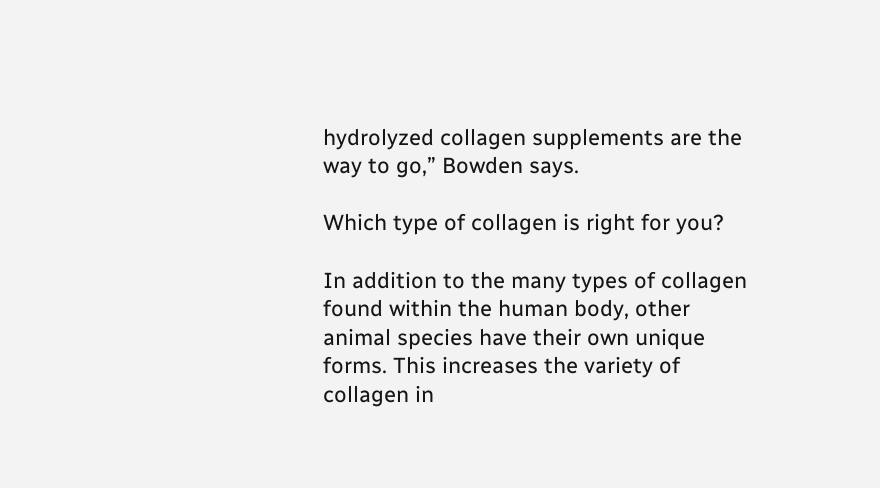hydrolyzed collagen supplements are the way to go,” Bowden says.

Which type of collagen is right for you?

In addition to the many types of collagen found within the human body, other animal species have their own unique forms. This increases the variety of collagen in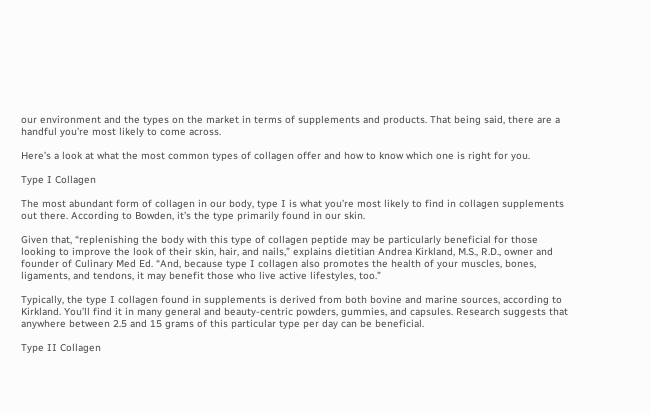our environment and the types on the market in terms of supplements and products. That being said, there are a handful you’re most likely to come across.

Here’s a look at what the most common types of collagen offer and how to know which one is right for you.

Type I Collagen

The most abundant form of collagen in our body, type I is what you’re most likely to find in collagen supplements out there. According to Bowden, it’s the type primarily found in our skin.

Given that, “replenishing the body with this type of collagen peptide may be particularly beneficial for those looking to improve the look of their skin, hair, and nails,” explains dietitian Andrea Kirkland, M.S., R.D., owner and founder of Culinary Med Ed. “And, because type I collagen also promotes the health of your muscles, bones, ligaments, and tendons, it may benefit those who live active lifestyles, too.”

Typically, the type I collagen found in supplements is derived from both bovine and marine sources, according to Kirkland. You’ll find it in many general and beauty-centric powders, gummies, and capsules. Research suggests that anywhere between 2.5 and 15 grams of this particular type per day can be beneficial.

Type II Collagen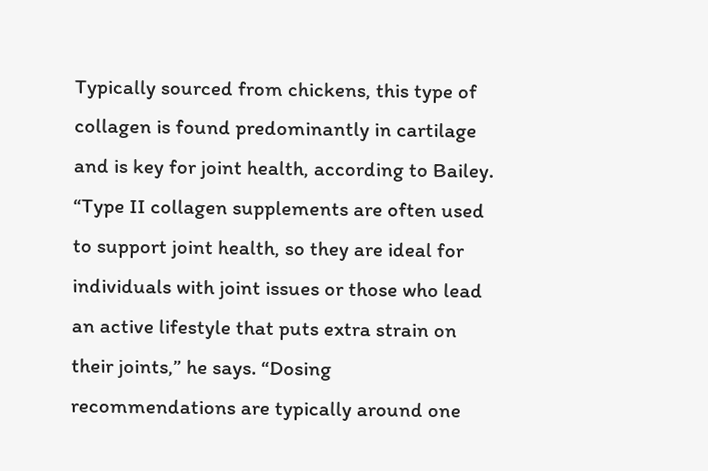Typically sourced from chickens, this type of collagen is found predominantly in cartilage and is key for joint health, according to Bailey. “Type II collagen supplements are often used to support joint health, so they are ideal for individuals with joint issues or those who lead an active lifestyle that puts extra strain on their joints,” he says. “Dosing recommendations are typically around one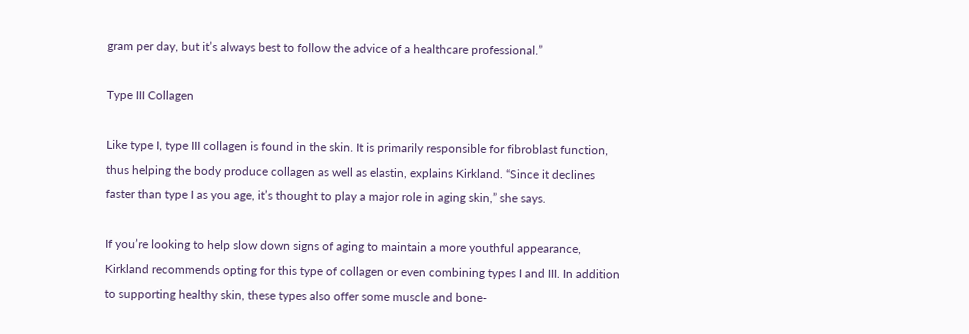gram per day, but it’s always best to follow the advice of a healthcare professional.”

Type III Collagen

Like type I, type III collagen is found in the skin. It is primarily responsible for fibroblast function, thus helping the body produce collagen as well as elastin, explains Kirkland. “Since it declines faster than type I as you age, it’s thought to play a major role in aging skin,” she says.

If you’re looking to help slow down signs of aging to maintain a more youthful appearance, Kirkland recommends opting for this type of collagen or even combining types I and III. In addition to supporting healthy skin, these types also offer some muscle and bone-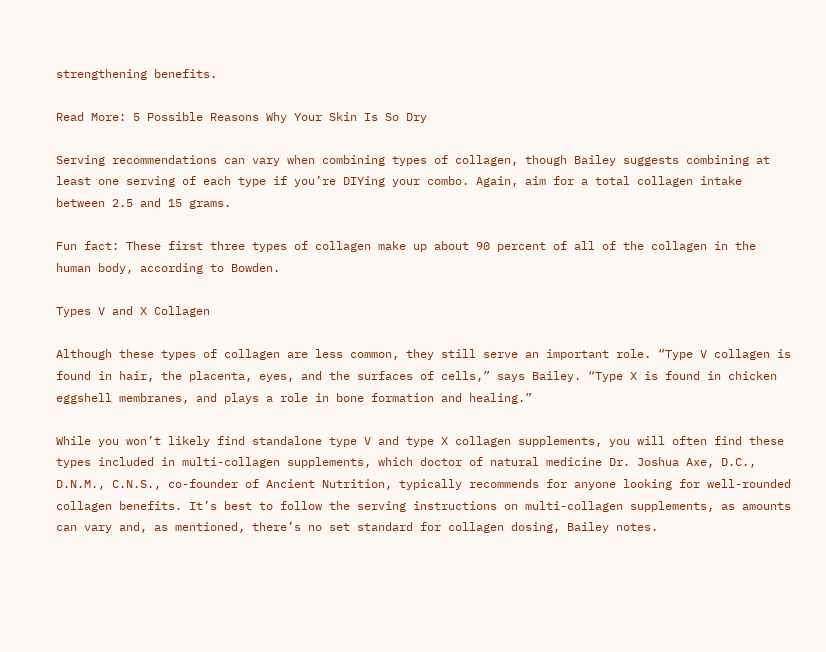strengthening benefits.

Read More: 5 Possible Reasons Why Your Skin Is So Dry

Serving recommendations can vary when combining types of collagen, though Bailey suggests combining at least one serving of each type if you’re DIYing your combo. Again, aim for a total collagen intake between 2.5 and 15 grams.

Fun fact: These first three types of collagen make up about 90 percent of all of the collagen in the human body, according to Bowden.

Types V and X Collagen

Although these types of collagen are less common, they still serve an important role. “Type V collagen is found in hair, the placenta, eyes, and the surfaces of cells,” says Bailey. “Type X is found in chicken eggshell membranes, and plays a role in bone formation and healing.”

While you won’t likely find standalone type V and type X collagen supplements, you will often find these types included in multi-collagen supplements, which doctor of natural medicine Dr. Joshua Axe, D.C., D.N.M., C.N.S., co-founder of Ancient Nutrition, typically recommends for anyone looking for well-rounded collagen benefits. It’s best to follow the serving instructions on multi-collagen supplements, as amounts can vary and, as mentioned, there’s no set standard for collagen dosing, Bailey notes.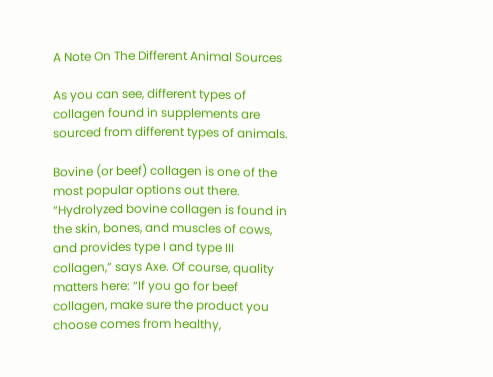A Note On The Different Animal Sources

As you can see, different types of collagen found in supplements are sourced from different types of animals.

Bovine (or beef) collagen is one of the most popular options out there. “Hydrolyzed bovine collagen is found in the skin, bones, and muscles of cows, and provides type I and type III collagen,” says Axe. Of course, quality matters here: “If you go for beef collagen, make sure the product you choose comes from healthy,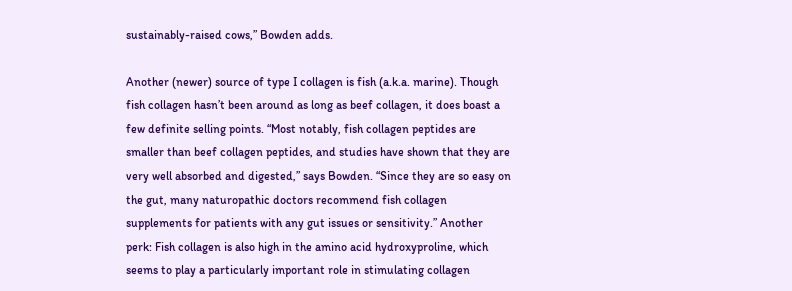sustainably-raised cows,” Bowden adds.

Another (newer) source of type I collagen is fish (a.k.a. marine). Though fish collagen hasn’t been around as long as beef collagen, it does boast a few definite selling points. “Most notably, fish collagen peptides are smaller than beef collagen peptides, and studies have shown that they are very well absorbed and digested,” says Bowden. “Since they are so easy on the gut, many naturopathic doctors recommend fish collagen supplements for patients with any gut issues or sensitivity.” Another perk: Fish collagen is also high in the amino acid hydroxyproline, which seems to play a particularly important role in stimulating collagen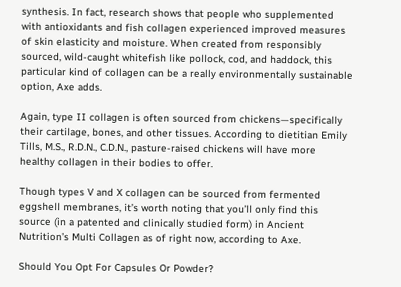synthesis. In fact, research shows that people who supplemented with antioxidants and fish collagen experienced improved measures of skin elasticity and moisture. When created from responsibly sourced, wild-caught whitefish like pollock, cod, and haddock, this particular kind of collagen can be a really environmentally sustainable option, Axe adds.

Again, type II collagen is often sourced from chickens—specifically their cartilage, bones, and other tissues. According to dietitian Emily Tills, M.S., R.D.N., C.D.N., pasture-raised chickens will have more healthy collagen in their bodies to offer.

Though types V and X collagen can be sourced from fermented eggshell membranes, it’s worth noting that you’ll only find this source (in a patented and clinically studied form) in Ancient Nutrition’s Multi Collagen as of right now, according to Axe.

Should You Opt For Capsules Or Powder?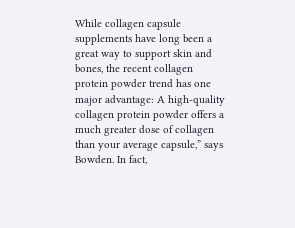While collagen capsule supplements have long been a great way to support skin and bones, the recent collagen protein powder trend has one major advantage: A high-quality collagen protein powder offers a much greater dose of collagen than your average capsule,” says Bowden. In fact,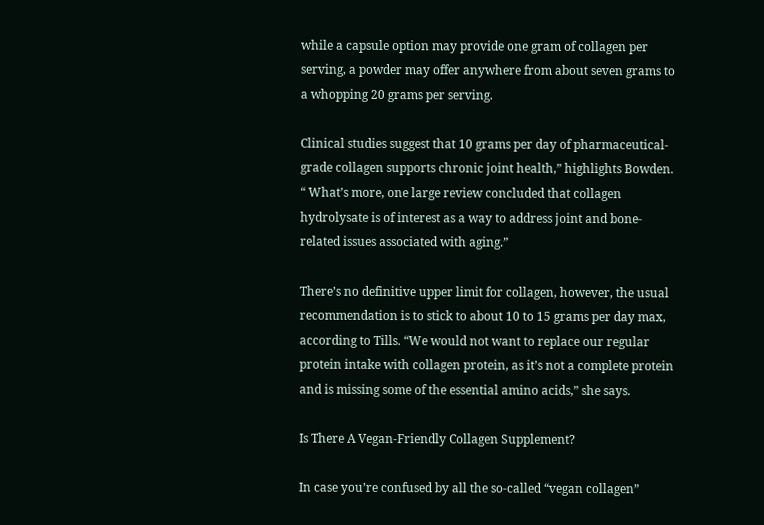while a capsule option may provide one gram of collagen per serving, a powder may offer anywhere from about seven grams to a whopping 20 grams per serving.

Clinical studies suggest that 10 grams per day of pharmaceutical-grade collagen supports chronic joint health,” highlights Bowden. “ What’s more, one large review concluded that collagen hydrolysate is of interest as a way to address joint and bone-related issues associated with aging.”

There’s no definitive upper limit for collagen, however, the usual recommendation is to stick to about 10 to 15 grams per day max, according to Tills. “We would not want to replace our regular protein intake with collagen protein, as it’s not a complete protein and is missing some of the essential amino acids,” she says.

Is There A Vegan-Friendly Collagen Supplement?

In case you’re confused by all the so-called “vegan collagen”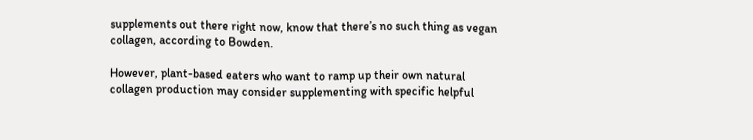supplements out there right now, know that there’s no such thing as vegan collagen, according to Bowden.

However, plant-based eaters who want to ramp up their own natural collagen production may consider supplementing with specific helpful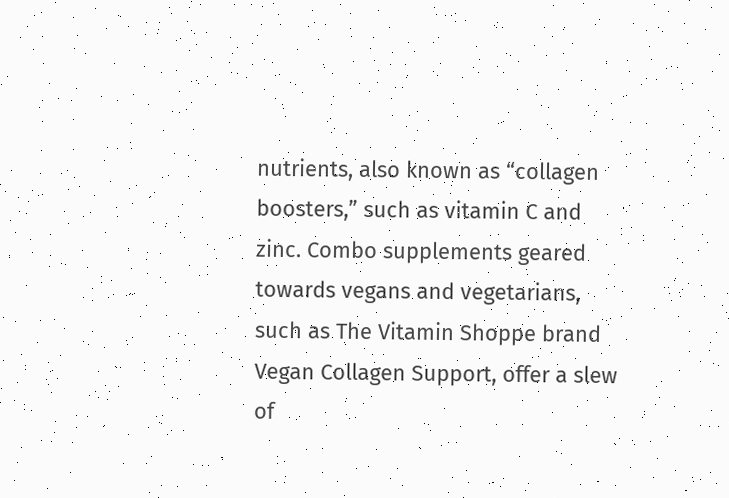nutrients, also known as “collagen boosters,” such as vitamin C and zinc. Combo supplements geared towards vegans and vegetarians, such as The Vitamin Shoppe brand Vegan Collagen Support, offer a slew of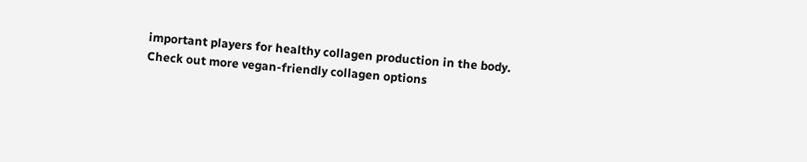important players for healthy collagen production in the body. Check out more vegan-friendly collagen options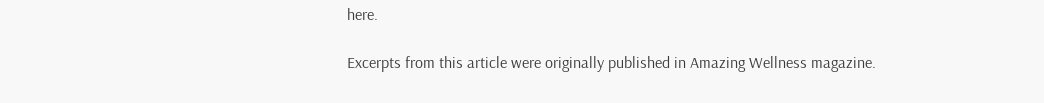here.

Excerpts from this article were originally published in Amazing Wellness magazine.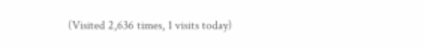(Visited 2,636 times, 1 visits today)